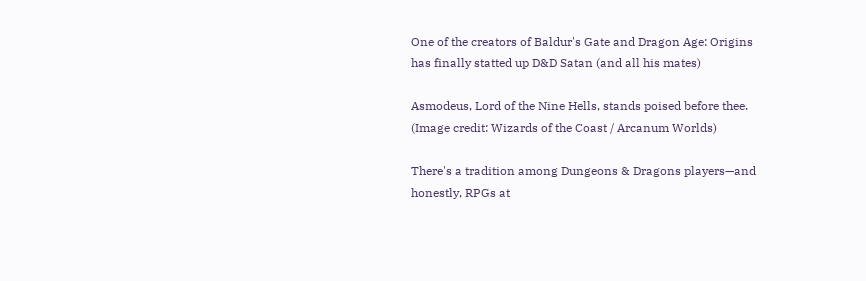One of the creators of Baldur's Gate and Dragon Age: Origins has finally statted up D&D Satan (and all his mates)

Asmodeus, Lord of the Nine Hells, stands poised before thee.
(Image credit: Wizards of the Coast / Arcanum Worlds)

There's a tradition among Dungeons & Dragons players—and honestly, RPGs at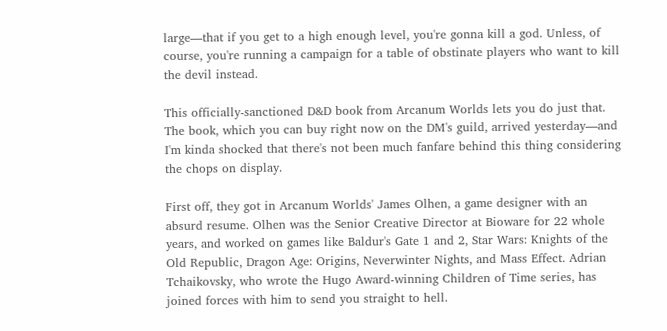large—that if you get to a high enough level, you're gonna kill a god. Unless, of course, you're running a campaign for a table of obstinate players who want to kill the devil instead.

This officially-sanctioned D&D book from Arcanum Worlds lets you do just that. The book, which you can buy right now on the DM's guild, arrived yesterday—and I'm kinda shocked that there's not been much fanfare behind this thing considering the chops on display.

First off, they got in Arcanum Worlds' James Olhen, a game designer with an absurd resume. Olhen was the Senior Creative Director at Bioware for 22 whole years, and worked on games like Baldur's Gate 1 and 2, Star Wars: Knights of the Old Republic, Dragon Age: Origins, Neverwinter Nights, and Mass Effect. Adrian Tchaikovsky, who wrote the Hugo Award-winning Children of Time series, has joined forces with him to send you straight to hell.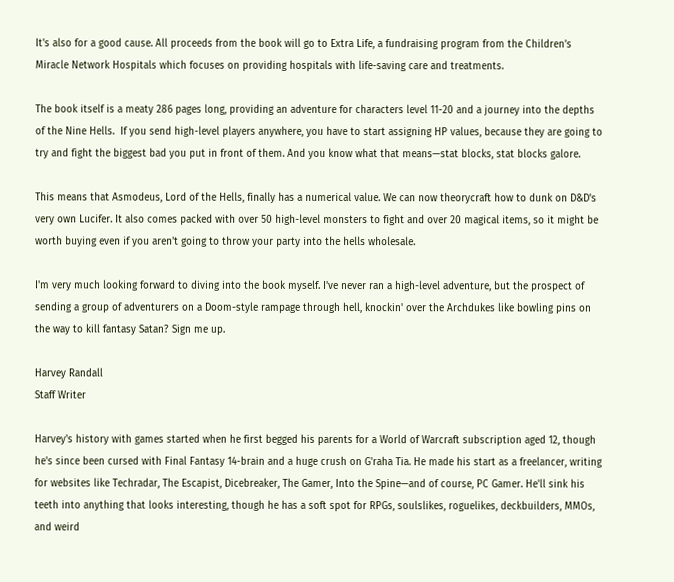It's also for a good cause. All proceeds from the book will go to Extra Life, a fundraising program from the Children’s Miracle Network Hospitals which focuses on providing hospitals with life-saving care and treatments.

The book itself is a meaty 286 pages long, providing an adventure for characters level 11-20 and a journey into the depths of the Nine Hells.  If you send high-level players anywhere, you have to start assigning HP values, because they are going to try and fight the biggest bad you put in front of them. And you know what that means—stat blocks, stat blocks galore.

This means that Asmodeus, Lord of the Hells, finally has a numerical value. We can now theorycraft how to dunk on D&D's very own Lucifer. It also comes packed with over 50 high-level monsters to fight and over 20 magical items, so it might be worth buying even if you aren't going to throw your party into the hells wholesale.

I'm very much looking forward to diving into the book myself. I've never ran a high-level adventure, but the prospect of sending a group of adventurers on a Doom-style rampage through hell, knockin' over the Archdukes like bowling pins on the way to kill fantasy Satan? Sign me up.

Harvey Randall
Staff Writer

Harvey's history with games started when he first begged his parents for a World of Warcraft subscription aged 12, though he's since been cursed with Final Fantasy 14-brain and a huge crush on G'raha Tia. He made his start as a freelancer, writing for websites like Techradar, The Escapist, Dicebreaker, The Gamer, Into the Spine—and of course, PC Gamer. He'll sink his teeth into anything that looks interesting, though he has a soft spot for RPGs, soulslikes, roguelikes, deckbuilders, MMOs, and weird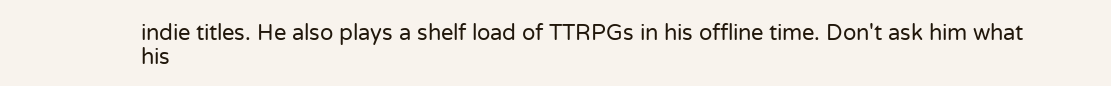indie titles. He also plays a shelf load of TTRPGs in his offline time. Don't ask him what his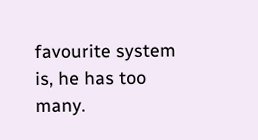favourite system is, he has too many.